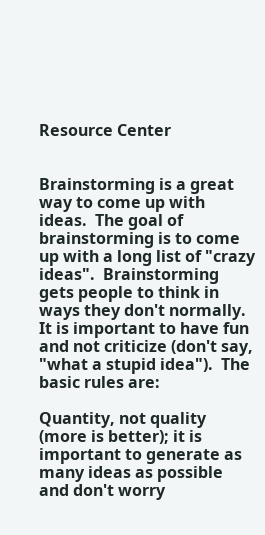Resource Center


Brainstorming is a great way to come up with  ideas.  The goal of brainstorming is to come up with a long list of "crazy ideas".  Brainstorming gets people to think in ways they don't normally.  It is important to have fun and not criticize (don't say, "what a stupid idea").  The basic rules are:

Quantity, not quality (more is better); it is important to generate as many ideas as possible and don't worry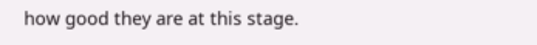how good they are at this stage.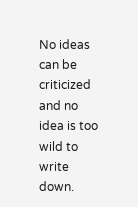No ideas can be criticized and no idea is too wild to write down.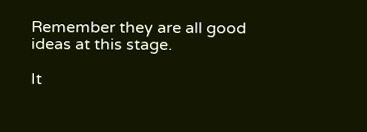Remember they are all good ideas at this stage.

It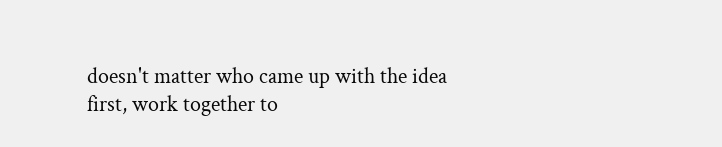doesn't matter who came up with the idea first, work together to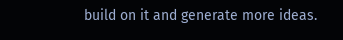build on it and generate more ideas.